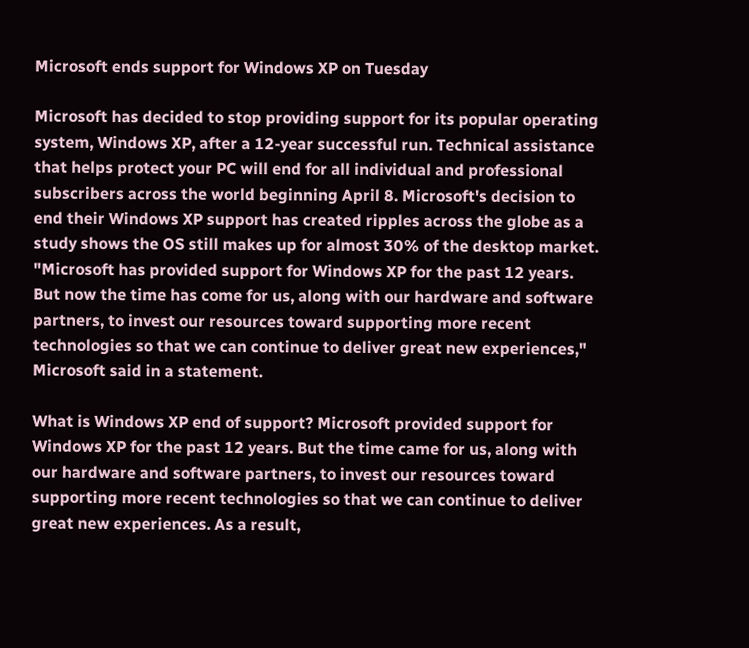Microsoft ends support for Windows XP on Tuesday

Microsoft has decided to stop providing support for its popular operating system, Windows XP, after a 12-year successful run. Technical assistance that helps protect your PC will end for all individual and professional subscribers across the world beginning April 8. Microsoft's decision to end their Windows XP support has created ripples across the globe as a study shows the OS still makes up for almost 30% of the desktop market. "Microsoft has provided support for Windows XP for the past 12 years. But now the time has come for us, along with our hardware and software partners, to invest our resources toward supporting more recent technologies so that we can continue to deliver great new experiences," Microsoft said in a statement.

What is Windows XP end of support? Microsoft provided support for Windows XP for the past 12 years. But the time came for us, along with our hardware and software partners, to invest our resources toward supporting more recent technologies so that we can continue to deliver great new experiences. As a result,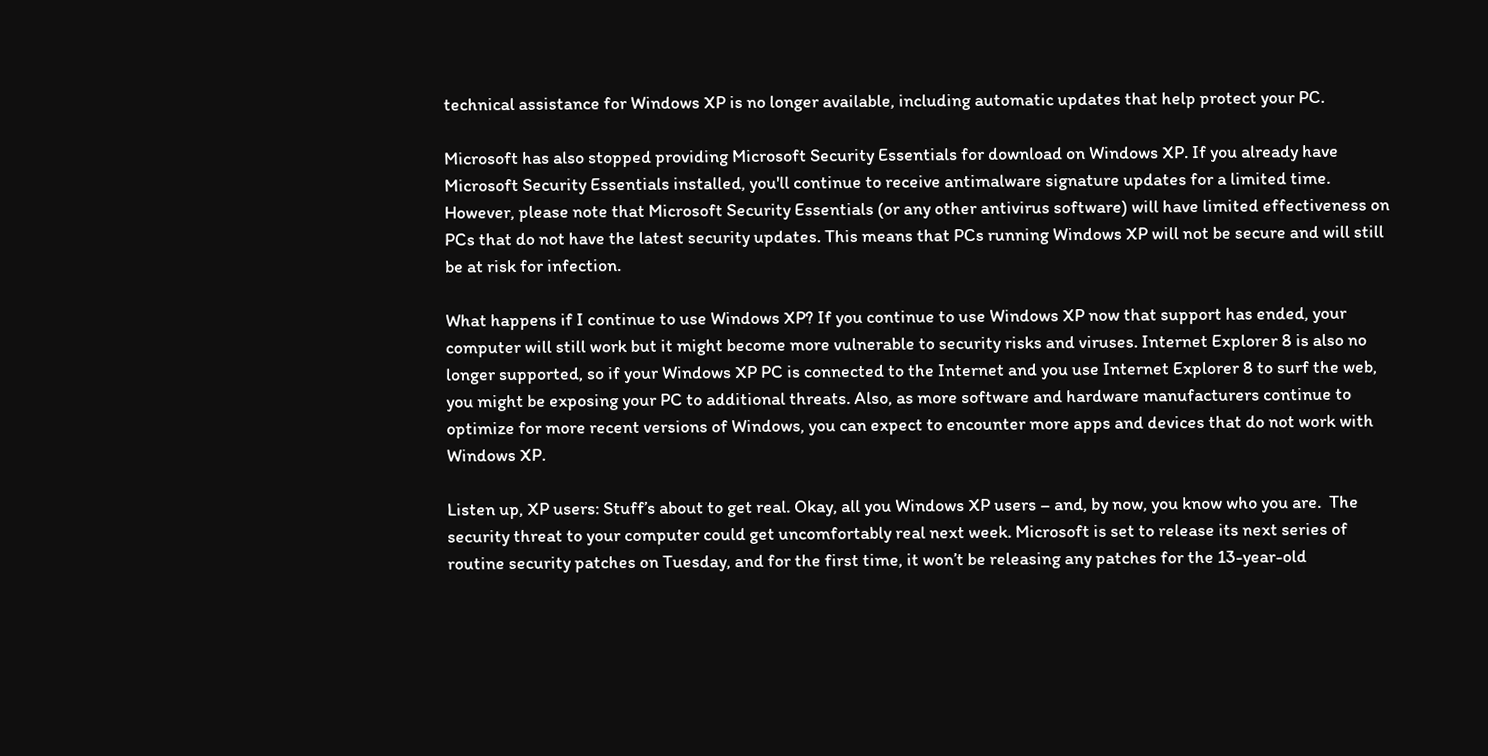technical assistance for Windows XP is no longer available, including automatic updates that help protect your PC.

Microsoft has also stopped providing Microsoft Security Essentials for download on Windows XP. If you already have Microsoft Security Essentials installed, you'll continue to receive antimalware signature updates for a limited time. However, please note that Microsoft Security Essentials (or any other antivirus software) will have limited effectiveness on PCs that do not have the latest security updates. This means that PCs running Windows XP will not be secure and will still be at risk for infection.

What happens if I continue to use Windows XP? If you continue to use Windows XP now that support has ended, your computer will still work but it might become more vulnerable to security risks and viruses. Internet Explorer 8 is also no longer supported, so if your Windows XP PC is connected to the Internet and you use Internet Explorer 8 to surf the web, you might be exposing your PC to additional threats. Also, as more software and hardware manufacturers continue to optimize for more recent versions of Windows, you can expect to encounter more apps and devices that do not work with Windows XP.

Listen up, XP users: Stuff’s about to get real. Okay, all you Windows XP users – and, by now, you know who you are.  The security threat to your computer could get uncomfortably real next week. Microsoft is set to release its next series of routine security patches on Tuesday, and for the first time, it won’t be releasing any patches for the 13-year-old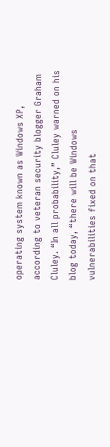operating system known as Windows XP, according to veteran security blogger Graham Cluley. “In all probability,” Cluley warned on his blog today, “there will be Windows vulnerabilities fixed on that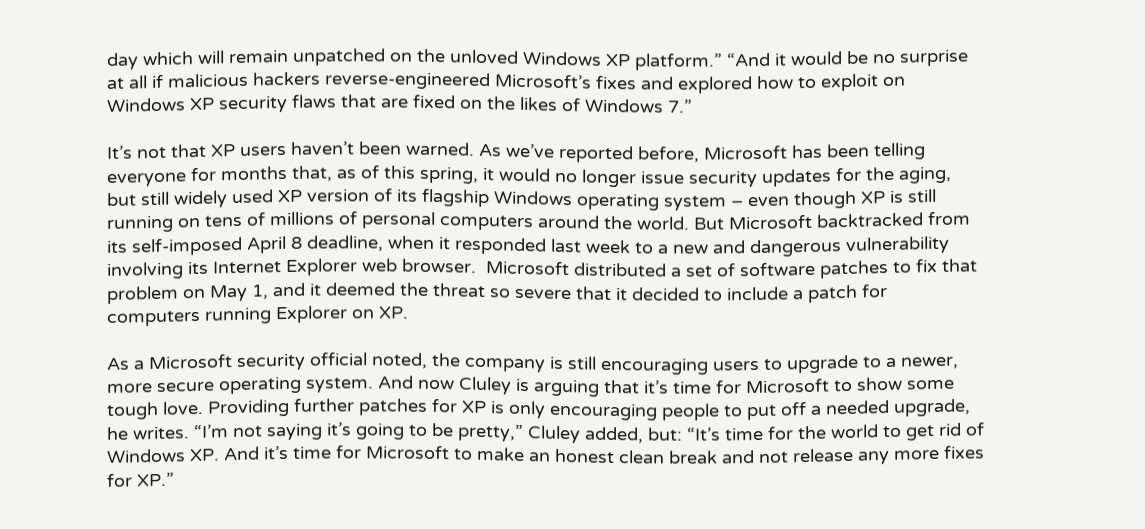day which will remain unpatched on the unloved Windows XP platform.” “And it would be no surprise at all if malicious hackers reverse-engineered Microsoft’s fixes and explored how to exploit on Windows XP security flaws that are fixed on the likes of Windows 7.”

It’s not that XP users haven’t been warned. As we’ve reported before, Microsoft has been telling everyone for months that, as of this spring, it would no longer issue security updates for the aging, but still widely used XP version of its flagship Windows operating system – even though XP is still running on tens of millions of personal computers around the world. But Microsoft backtracked from its self-imposed April 8 deadline, when it responded last week to a new and dangerous vulnerability involving its Internet Explorer web browser.  Microsoft distributed a set of software patches to fix that problem on May 1, and it deemed the threat so severe that it decided to include a patch for computers running Explorer on XP.

As a Microsoft security official noted, the company is still encouraging users to upgrade to a newer, more secure operating system. And now Cluley is arguing that it’s time for Microsoft to show some tough love. Providing further patches for XP is only encouraging people to put off a needed upgrade, he writes. “I’m not saying it’s going to be pretty,” Cluley added, but: “It’s time for the world to get rid of Windows XP. And it’s time for Microsoft to make an honest clean break and not release any more fixes for XP.”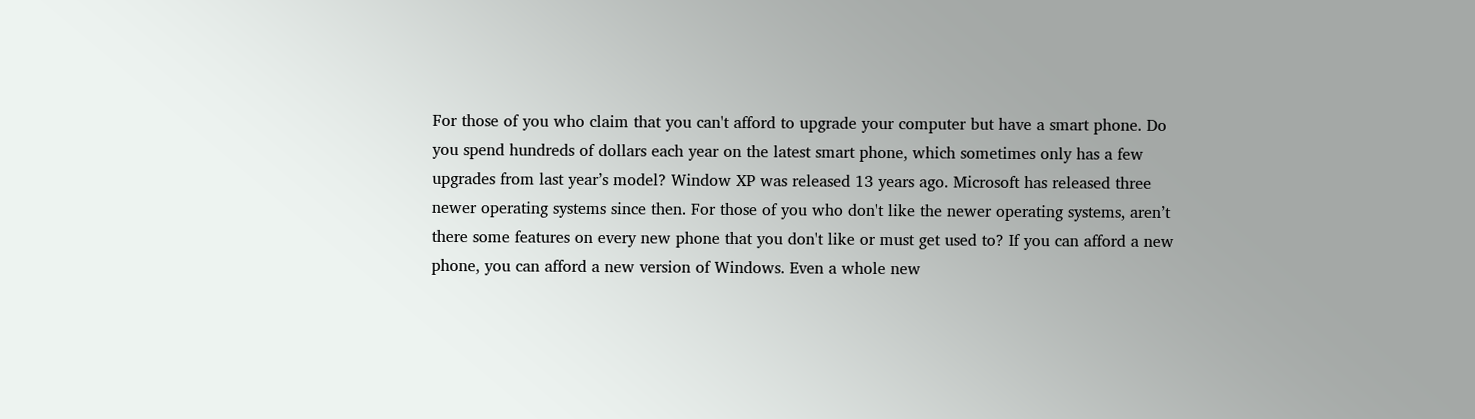For those of you who claim that you can't afford to upgrade your computer but have a smart phone. Do you spend hundreds of dollars each year on the latest smart phone, which sometimes only has a few upgrades from last year’s model? Window XP was released 13 years ago. Microsoft has released three newer operating systems since then. For those of you who don't like the newer operating systems, aren’t there some features on every new phone that you don't like or must get used to? If you can afford a new phone, you can afford a new version of Windows. Even a whole new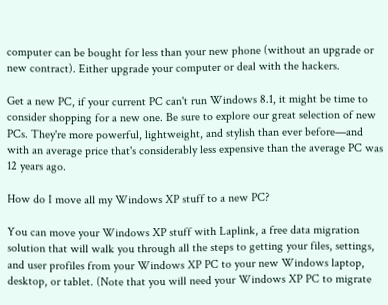computer can be bought for less than your new phone (without an upgrade or new contract). Either upgrade your computer or deal with the hackers.

Get a new PC, if your current PC can't run Windows 8.1, it might be time to consider shopping for a new one. Be sure to explore our great selection of new PCs. They're more powerful, lightweight, and stylish than ever before—and with an average price that's considerably less expensive than the average PC was 12 years ago.

How do I move all my Windows XP stuff to a new PC?

You can move your Windows XP stuff with Laplink, a free data migration solution that will walk you through all the steps to getting your files, settings, and user profiles from your Windows XP PC to your new Windows laptop, desktop, or tablet. (Note that you will need your Windows XP PC to migrate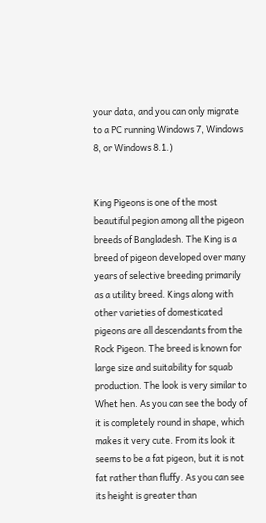your data, and you can only migrate to a PC running Windows 7, Windows 8, or Windows 8.1.)


King Pigeons is one of the most beautiful pegion among all the pigeon breeds of Bangladesh. The King is a breed of pigeon developed over many years of selective breeding primarily as a utility breed. Kings along with other varieties of domesticated pigeons are all descendants from the Rock Pigeon. The breed is known for large size and suitability for squab production. The look is very similar to Whet hen. As you can see the body of it is completely round in shape, which makes it very cute. From its look it seems to be a fat pigeon, but it is not fat rather than fluffy. As you can see its height is greater than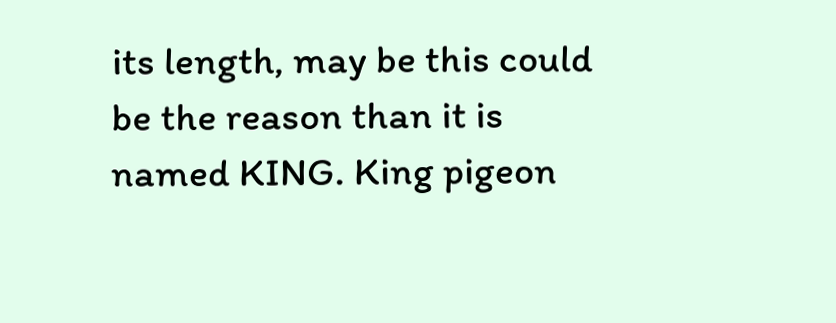its length, may be this could be the reason than it is named KING. King pigeon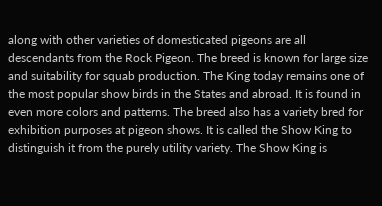along with other varieties of domesticated pigeons are all descendants from the Rock Pigeon. The breed is known for large size and suitability for squab production. The King today remains one of the most popular show birds in the States and abroad. It is found in even more colors and patterns. The breed also has a variety bred for exhibition purposes at pigeon shows. It is called the Show King to distinguish it from the purely utility variety. The Show King is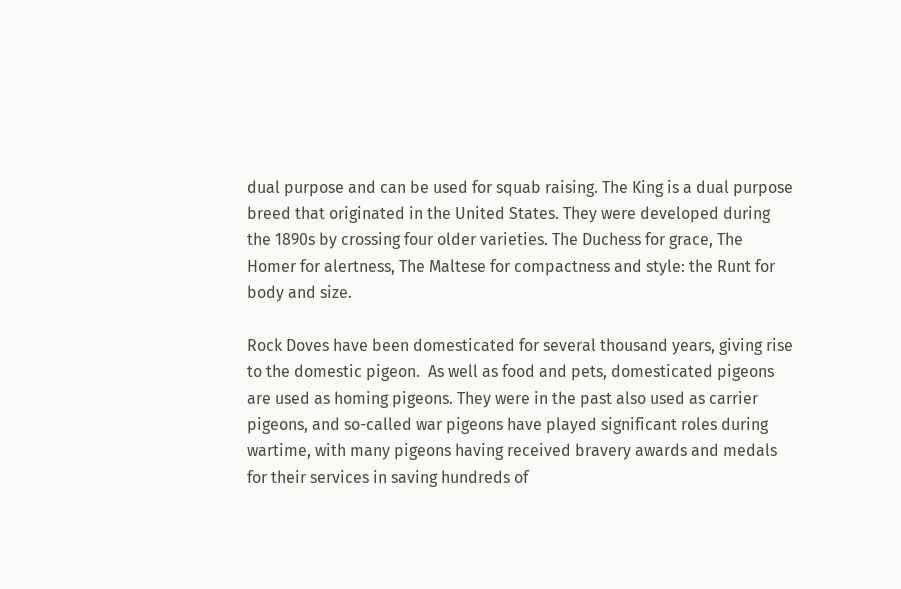dual purpose and can be used for squab raising. The King is a dual purpose breed that originated in the United States. They were developed during the 1890s by crossing four older varieties. The Duchess for grace, The Homer for alertness, The Maltese for compactness and style: the Runt for body and size.

Rock Doves have been domesticated for several thousand years, giving rise to the domestic pigeon.  As well as food and pets, domesticated pigeons are used as homing pigeons. They were in the past also used as carrier pigeons, and so-called war pigeons have played significant roles during wartime, with many pigeons having received bravery awards and medals for their services in saving hundreds of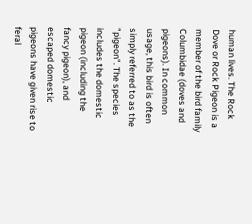human lives. The Rock Dove or Rock Pigeon is a member of the bird family Columbidae (doves and pigeons). In common usage, this bird is often simply referred to as the "pigeon". The species includes the domestic pigeon (including the fancy pigeon), and escaped domestic pigeons have given rise to feral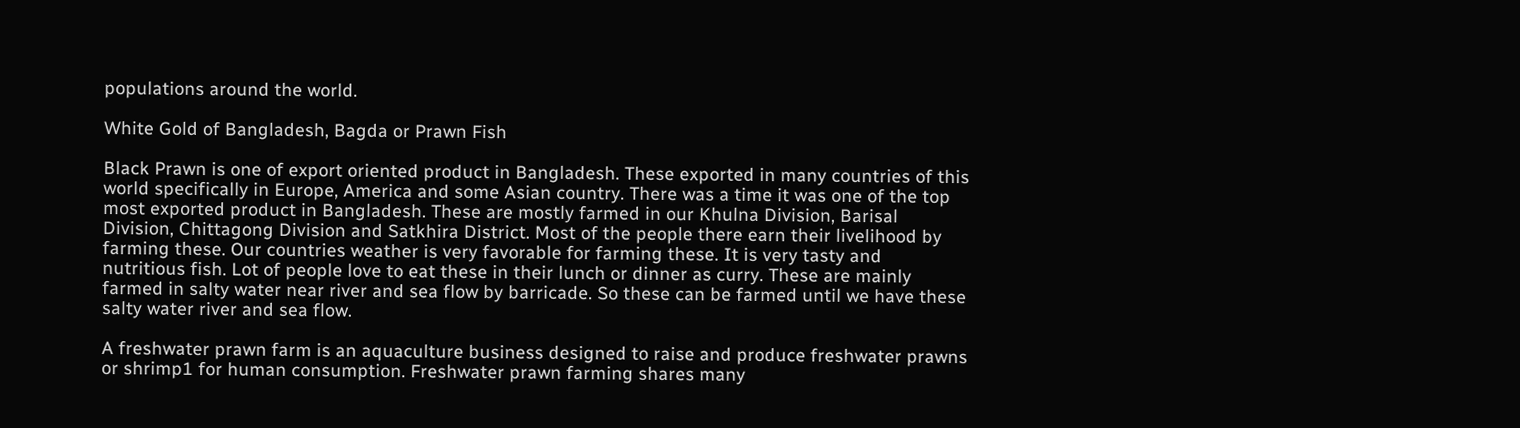populations around the world.

White Gold of Bangladesh, Bagda or Prawn Fish

Black Prawn is one of export oriented product in Bangladesh. These exported in many countries of this world specifically in Europe, America and some Asian country. There was a time it was one of the top most exported product in Bangladesh. These are mostly farmed in our Khulna Division, Barisal Division, Chittagong Division and Satkhira District. Most of the people there earn their livelihood by farming these. Our countries weather is very favorable for farming these. It is very tasty and nutritious fish. Lot of people love to eat these in their lunch or dinner as curry. These are mainly farmed in salty water near river and sea flow by barricade. So these can be farmed until we have these salty water river and sea flow.

A freshwater prawn farm is an aquaculture business designed to raise and produce freshwater prawns or shrimp1 for human consumption. Freshwater prawn farming shares many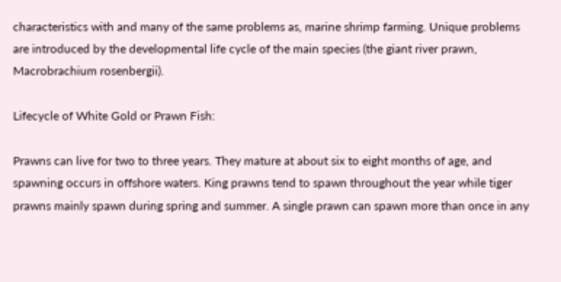characteristics with and many of the same problems as, marine shrimp farming. Unique problems are introduced by the developmental life cycle of the main species (the giant river prawn, Macrobrachium rosenbergii).

Lifecycle of White Gold or Prawn Fish:

Prawns can live for two to three years. They mature at about six to eight months of age, and spawning occurs in offshore waters. King prawns tend to spawn throughout the year while tiger prawns mainly spawn during spring and summer. A single prawn can spawn more than once in any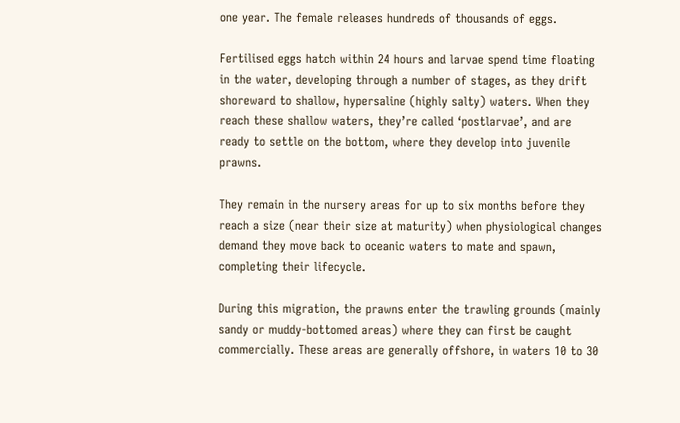one year. The female releases hundreds of thousands of eggs.

Fertilised eggs hatch within 24 hours and larvae spend time floating in the water, developing through a number of stages, as they drift shoreward to shallow, hypersaline (highly salty) waters. When they reach these shallow waters, they’re called ‘postlarvae’, and are ready to settle on the bottom, where they develop into juvenile prawns.

They remain in the nursery areas for up to six months before they reach a size (near their size at maturity) when physiological changes demand they move back to oceanic waters to mate and spawn, completing their lifecycle.

During this migration, the prawns enter the trawling grounds (mainly sandy or muddy-bottomed areas) where they can first be caught commercially. These areas are generally offshore, in waters 10 to 30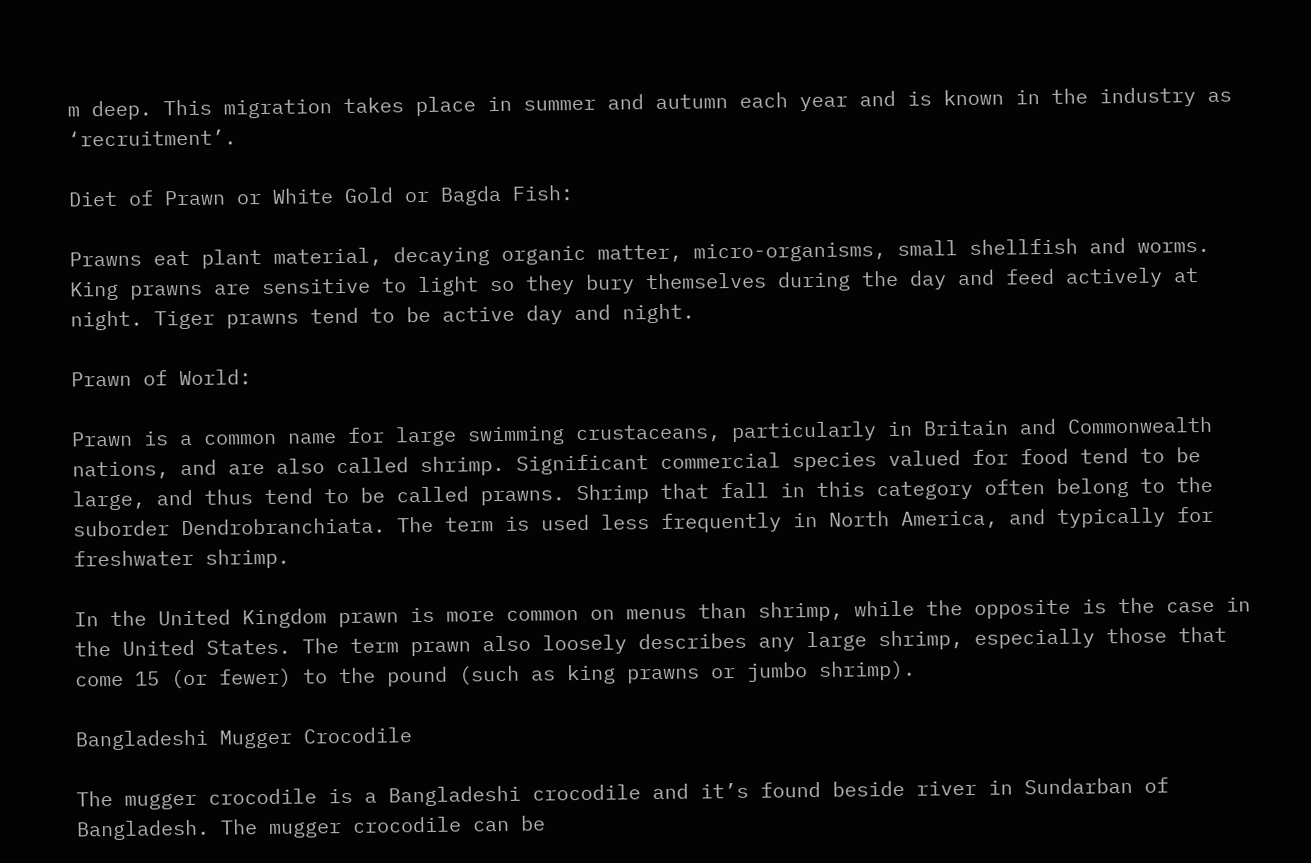m deep. This migration takes place in summer and autumn each year and is known in the industry as ‘recruitment’.

Diet of Prawn or White Gold or Bagda Fish:

Prawns eat plant material, decaying organic matter, micro-organisms, small shellfish and worms. King prawns are sensitive to light so they bury themselves during the day and feed actively at night. Tiger prawns tend to be active day and night.

Prawn of World:

Prawn is a common name for large swimming crustaceans, particularly in Britain and Commonwealth nations, and are also called shrimp. Significant commercial species valued for food tend to be large, and thus tend to be called prawns. Shrimp that fall in this category often belong to the suborder Dendrobranchiata. The term is used less frequently in North America, and typically for freshwater shrimp.

In the United Kingdom prawn is more common on menus than shrimp, while the opposite is the case in the United States. The term prawn also loosely describes any large shrimp, especially those that come 15 (or fewer) to the pound (such as king prawns or jumbo shrimp).

Bangladeshi Mugger Crocodile

The mugger crocodile is a Bangladeshi crocodile and it’s found beside river in Sundarban of Bangladesh. The mugger crocodile can be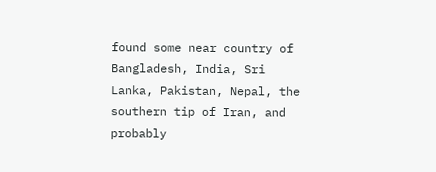found some near country of Bangladesh, India, Sri Lanka, Pakistan, Nepal, the southern tip of Iran, and probably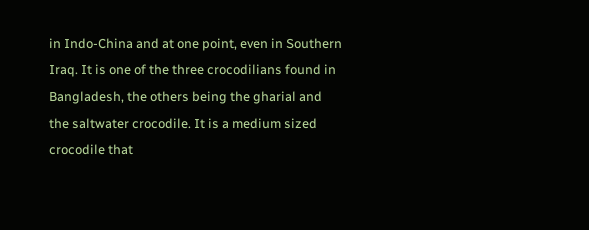in Indo-China and at one point, even in Southern Iraq. It is one of the three crocodilians found in Bangladesh, the others being the gharial and the saltwater crocodile. It is a medium sized crocodile that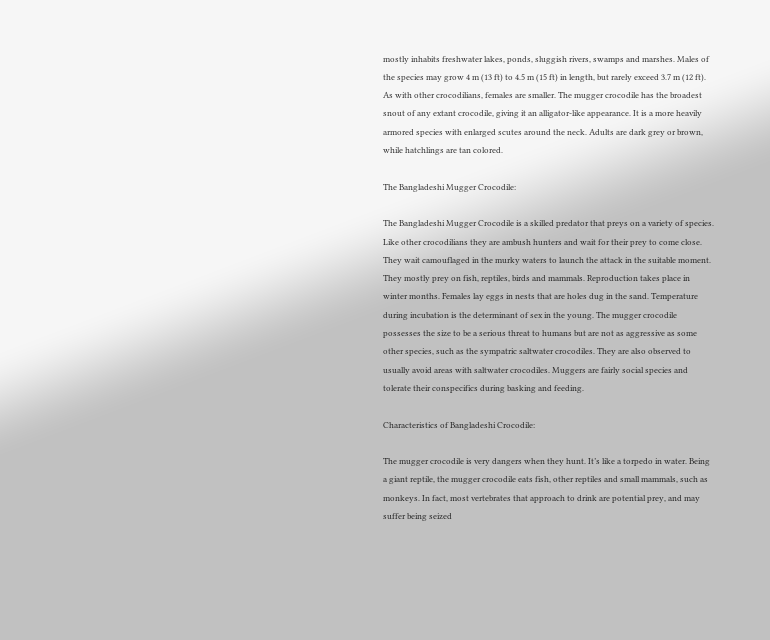mostly inhabits freshwater lakes, ponds, sluggish rivers, swamps and marshes. Males of the species may grow 4 m (13 ft) to 4.5 m (15 ft) in length, but rarely exceed 3.7 m (12 ft). As with other crocodilians, females are smaller. The mugger crocodile has the broadest snout of any extant crocodile, giving it an alligator-like appearance. It is a more heavily armored species with enlarged scutes around the neck. Adults are dark grey or brown, while hatchlings are tan colored.

The Bangladeshi Mugger Crocodile:

The Bangladeshi Mugger Crocodile is a skilled predator that preys on a variety of species. Like other crocodilians they are ambush hunters and wait for their prey to come close. They wait camouflaged in the murky waters to launch the attack in the suitable moment. They mostly prey on fish, reptiles, birds and mammals. Reproduction takes place in winter months. Females lay eggs in nests that are holes dug in the sand. Temperature during incubation is the determinant of sex in the young. The mugger crocodile possesses the size to be a serious threat to humans but are not as aggressive as some other species, such as the sympatric saltwater crocodiles. They are also observed to usually avoid areas with saltwater crocodiles. Muggers are fairly social species and tolerate their conspecifics during basking and feeding.

Characteristics of Bangladeshi Crocodile:

The mugger crocodile is very dangers when they hunt. It’s like a torpedo in water. Being a giant reptile, the mugger crocodile eats fish, other reptiles and small mammals, such as monkeys. In fact, most vertebrates that approach to drink are potential prey, and may suffer being seized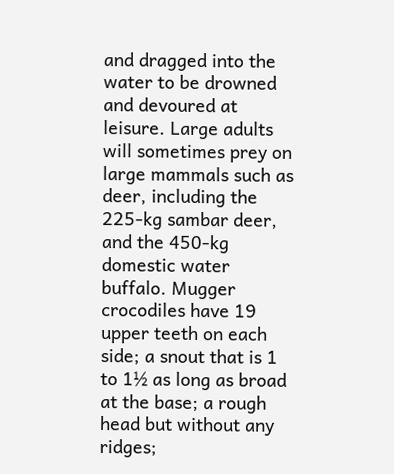and dragged into the water to be drowned and devoured at leisure. Large adults will sometimes prey on large mammals such as deer, including the 225-kg sambar deer, and the 450-kg domestic water buffalo. Mugger crocodiles have 19 upper teeth on each side; a snout that is 1 to 1½ as long as broad at the base; a rough head but without any ridges;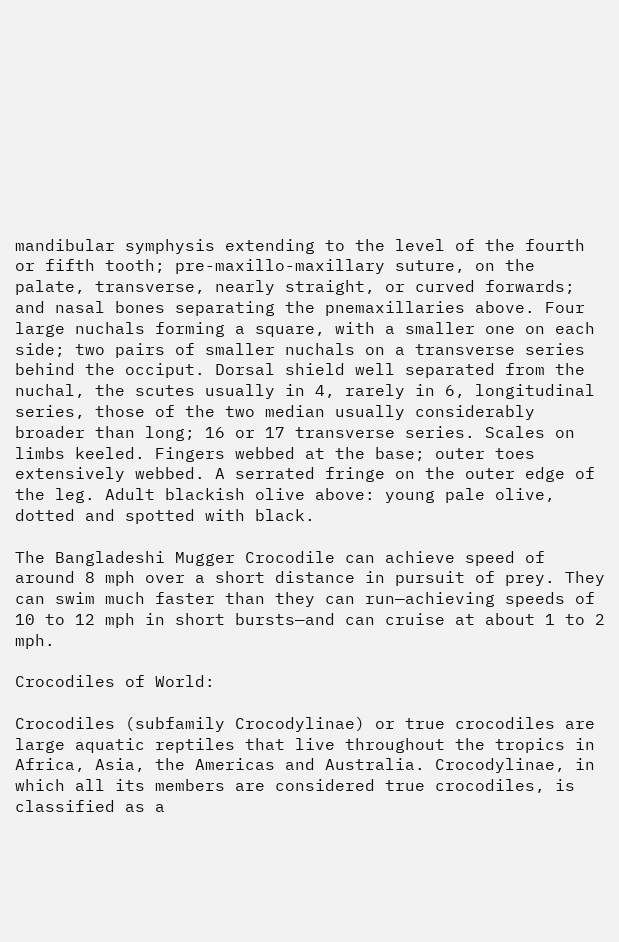mandibular symphysis extending to the level of the fourth or fifth tooth; pre-maxillo-maxillary suture, on the palate, transverse, nearly straight, or curved forwards; and nasal bones separating the pnemaxillaries above. Four large nuchals forming a square, with a smaller one on each side; two pairs of smaller nuchals on a transverse series behind the occiput. Dorsal shield well separated from the nuchal, the scutes usually in 4, rarely in 6, longitudinal series, those of the two median usually considerably broader than long; 16 or 17 transverse series. Scales on limbs keeled. Fingers webbed at the base; outer toes extensively webbed. A serrated fringe on the outer edge of the leg. Adult blackish olive above: young pale olive, dotted and spotted with black.

The Bangladeshi Mugger Crocodile can achieve speed of around 8 mph over a short distance in pursuit of prey. They can swim much faster than they can run—achieving speeds of 10 to 12 mph in short bursts—and can cruise at about 1 to 2 mph.

Crocodiles of World:

Crocodiles (subfamily Crocodylinae) or true crocodiles are large aquatic reptiles that live throughout the tropics in Africa, Asia, the Americas and Australia. Crocodylinae, in which all its members are considered true crocodiles, is classified as a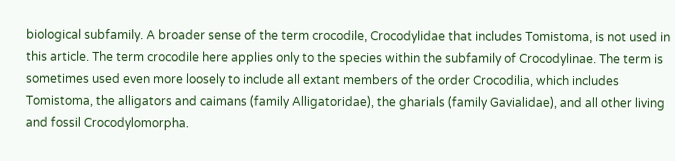biological subfamily. A broader sense of the term crocodile, Crocodylidae that includes Tomistoma, is not used in this article. The term crocodile here applies only to the species within the subfamily of Crocodylinae. The term is sometimes used even more loosely to include all extant members of the order Crocodilia, which includes Tomistoma, the alligators and caimans (family Alligatoridae), the gharials (family Gavialidae), and all other living and fossil Crocodylomorpha.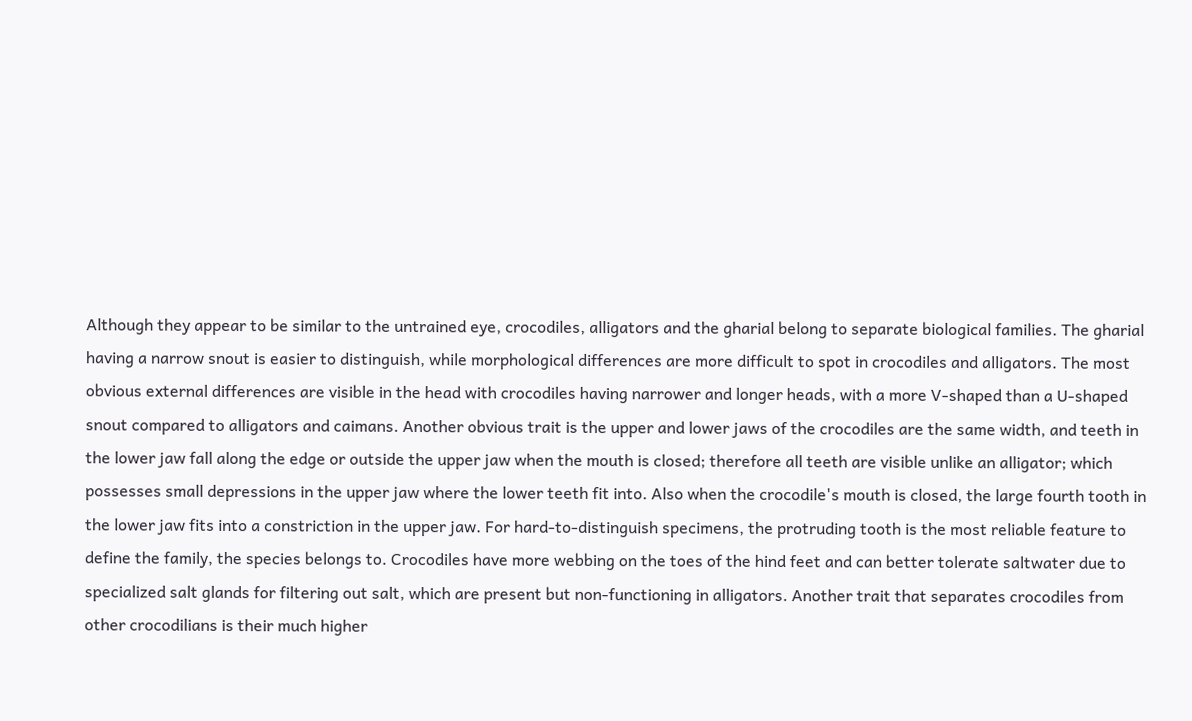Although they appear to be similar to the untrained eye, crocodiles, alligators and the gharial belong to separate biological families. The gharial having a narrow snout is easier to distinguish, while morphological differences are more difficult to spot in crocodiles and alligators. The most obvious external differences are visible in the head with crocodiles having narrower and longer heads, with a more V-shaped than a U-shaped snout compared to alligators and caimans. Another obvious trait is the upper and lower jaws of the crocodiles are the same width, and teeth in the lower jaw fall along the edge or outside the upper jaw when the mouth is closed; therefore all teeth are visible unlike an alligator; which possesses small depressions in the upper jaw where the lower teeth fit into. Also when the crocodile's mouth is closed, the large fourth tooth in the lower jaw fits into a constriction in the upper jaw. For hard-to-distinguish specimens, the protruding tooth is the most reliable feature to define the family, the species belongs to. Crocodiles have more webbing on the toes of the hind feet and can better tolerate saltwater due to specialized salt glands for filtering out salt, which are present but non-functioning in alligators. Another trait that separates crocodiles from other crocodilians is their much higher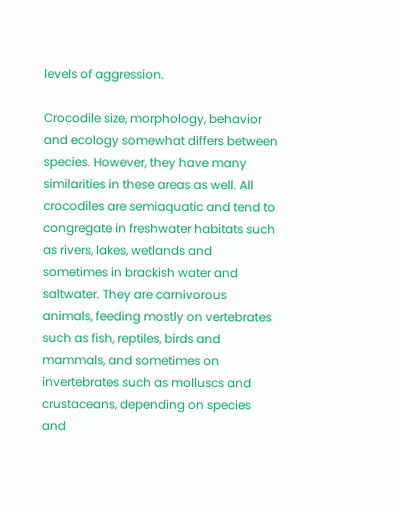levels of aggression.

Crocodile size, morphology, behavior and ecology somewhat differs between species. However, they have many similarities in these areas as well. All crocodiles are semiaquatic and tend to congregate in freshwater habitats such as rivers, lakes, wetlands and sometimes in brackish water and saltwater. They are carnivorous animals, feeding mostly on vertebrates such as fish, reptiles, birds and mammals, and sometimes on invertebrates such as molluscs and crustaceans, depending on species and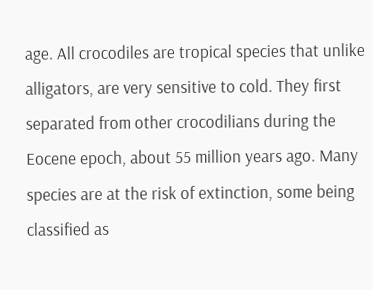age. All crocodiles are tropical species that unlike alligators, are very sensitive to cold. They first separated from other crocodilians during the Eocene epoch, about 55 million years ago. Many species are at the risk of extinction, some being classified as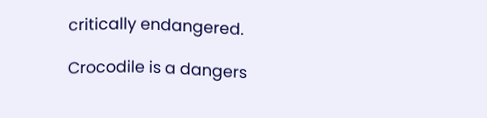critically endangered.

Crocodile is a dangers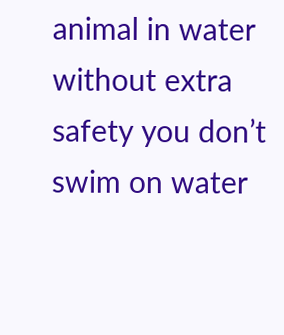animal in water without extra safety you don’t swim on water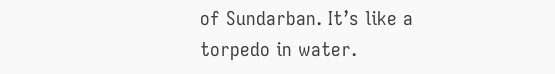of Sundarban. It’s like a torpedo in water.